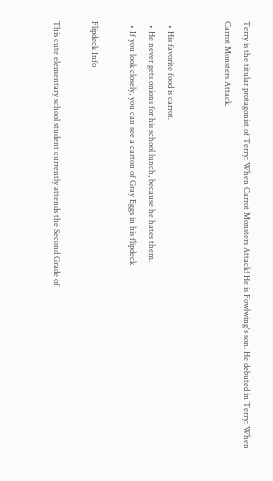Terry is the titular protagonist of Terry: When Carrot Monsters Attack! He is Fowlwing's son. He debuted in Terry: When Carrot Monsters Attack.


  • His favorite food is carrot.
  • He never gets onions for his school lunch, because he hates them.
  • If you look closely, you can see a carton of Gray Eggs in his flipdeck

Flipdeck Info

This cute elementary school student currently attends the Second Grade of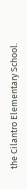the Cilantro Elementary School.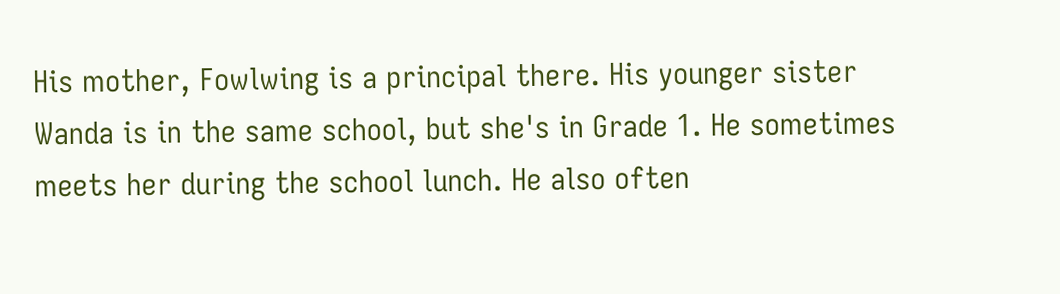His mother, Fowlwing is a principal there. His younger sister Wanda is in the same school, but she's in Grade 1. He sometimes meets her during the school lunch. He also often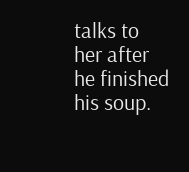talks to her after he finished his soup.